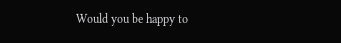Would you be happy to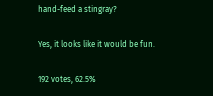hand-feed a stingray?

Yes, it looks like it would be fun.

192 votes, 62.5%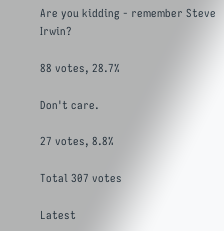Are you kidding - remember Steve Irwin?

88 votes, 28.7%

Don't care.

27 votes, 8.8%

Total 307 votes

Latest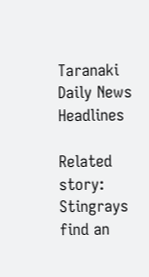Taranaki Daily News Headlines

Related story:  Stingrays find an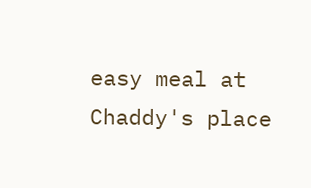easy meal at Chaddy's place